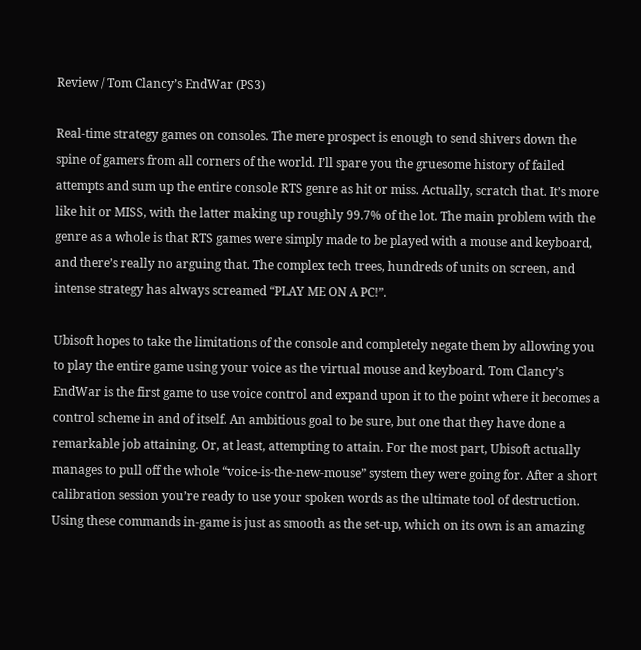Review / Tom Clancy’s EndWar (PS3)

Real-time strategy games on consoles. The mere prospect is enough to send shivers down the spine of gamers from all corners of the world. I’ll spare you the gruesome history of failed attempts and sum up the entire console RTS genre as hit or miss. Actually, scratch that. It’s more like hit or MISS, with the latter making up roughly 99.7% of the lot. The main problem with the genre as a whole is that RTS games were simply made to be played with a mouse and keyboard, and there’s really no arguing that. The complex tech trees, hundreds of units on screen, and intense strategy has always screamed “PLAY ME ON A PC!”.

Ubisoft hopes to take the limitations of the console and completely negate them by allowing you to play the entire game using your voice as the virtual mouse and keyboard. Tom Clancy’s EndWar is the first game to use voice control and expand upon it to the point where it becomes a control scheme in and of itself. An ambitious goal to be sure, but one that they have done a remarkable job attaining. Or, at least, attempting to attain. For the most part, Ubisoft actually manages to pull off the whole “voice-is-the-new-mouse” system they were going for. After a short calibration session you’re ready to use your spoken words as the ultimate tool of destruction. Using these commands in-game is just as smooth as the set-up, which on its own is an amazing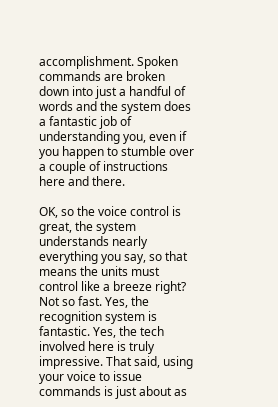accomplishment. Spoken commands are broken down into just a handful of words and the system does a fantastic job of understanding you, even if you happen to stumble over a couple of instructions here and there.

OK, so the voice control is great, the system understands nearly everything you say, so that means the units must control like a breeze right? Not so fast. Yes, the recognition system is fantastic. Yes, the tech involved here is truly impressive. That said, using your voice to issue commands is just about as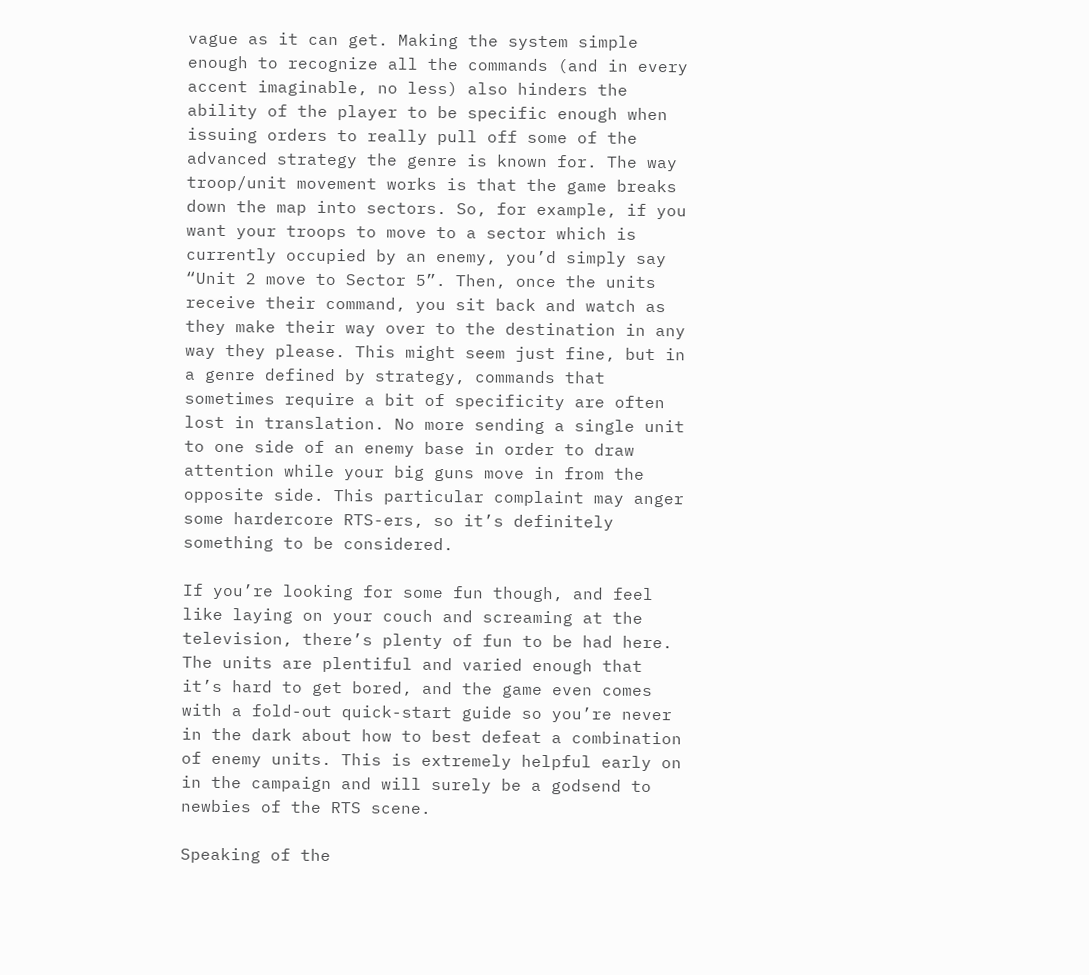vague as it can get. Making the system simple enough to recognize all the commands (and in every accent imaginable, no less) also hinders the ability of the player to be specific enough when issuing orders to really pull off some of the advanced strategy the genre is known for. The way troop/unit movement works is that the game breaks down the map into sectors. So, for example, if you want your troops to move to a sector which is currently occupied by an enemy, you’d simply say “Unit 2 move to Sector 5”. Then, once the units receive their command, you sit back and watch as they make their way over to the destination in any way they please. This might seem just fine, but in a genre defined by strategy, commands that sometimes require a bit of specificity are often lost in translation. No more sending a single unit to one side of an enemy base in order to draw attention while your big guns move in from the opposite side. This particular complaint may anger some hardercore RTS-ers, so it’s definitely something to be considered.

If you’re looking for some fun though, and feel like laying on your couch and screaming at the television, there’s plenty of fun to be had here. The units are plentiful and varied enough that it’s hard to get bored, and the game even comes with a fold-out quick-start guide so you’re never in the dark about how to best defeat a combination of enemy units. This is extremely helpful early on in the campaign and will surely be a godsend to newbies of the RTS scene.

Speaking of the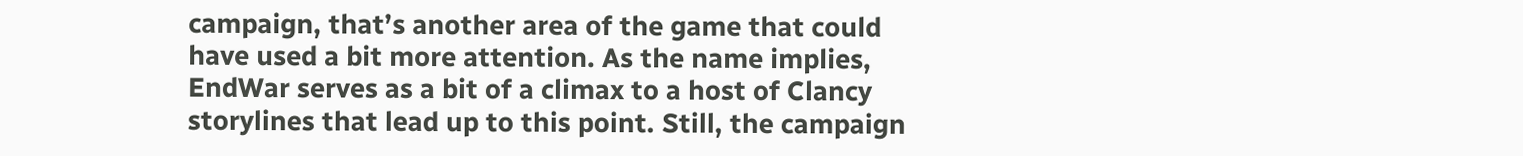campaign, that’s another area of the game that could have used a bit more attention. As the name implies, EndWar serves as a bit of a climax to a host of Clancy storylines that lead up to this point. Still, the campaign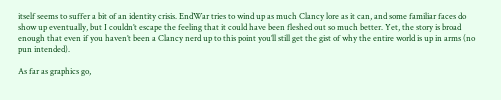itself seems to suffer a bit of an identity crisis. EndWar tries to wind up as much Clancy lore as it can, and some familiar faces do show up eventually, but I couldn’t escape the feeling that it could have been fleshed out so much better. Yet, the story is broad enough that even if you haven’t been a Clancy nerd up to this point you’ll still get the gist of why the entire world is up in arms (no pun intended).

As far as graphics go,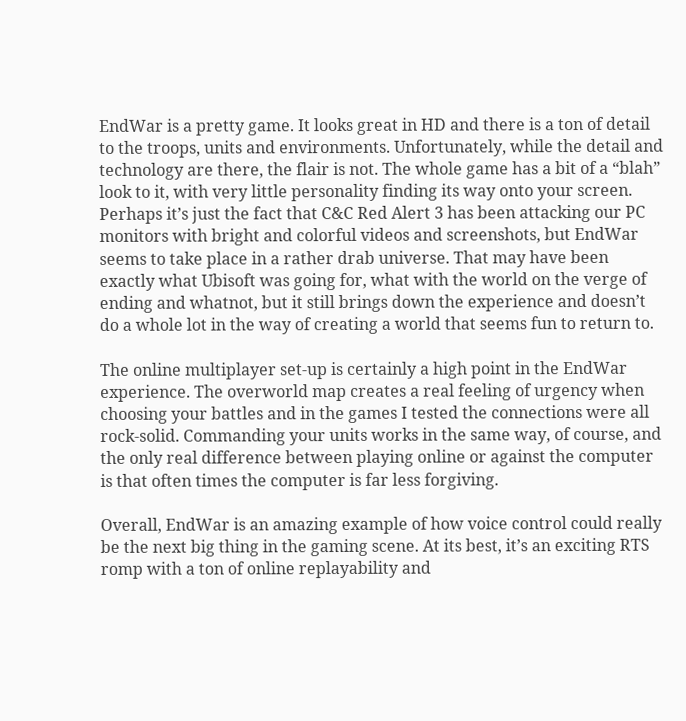EndWar is a pretty game. It looks great in HD and there is a ton of detail to the troops, units and environments. Unfortunately, while the detail and technology are there, the flair is not. The whole game has a bit of a “blah” look to it, with very little personality finding its way onto your screen. Perhaps it’s just the fact that C&C Red Alert 3 has been attacking our PC monitors with bright and colorful videos and screenshots, but EndWar seems to take place in a rather drab universe. That may have been exactly what Ubisoft was going for, what with the world on the verge of ending and whatnot, but it still brings down the experience and doesn’t do a whole lot in the way of creating a world that seems fun to return to.

The online multiplayer set-up is certainly a high point in the EndWar experience. The overworld map creates a real feeling of urgency when choosing your battles and in the games I tested the connections were all rock-solid. Commanding your units works in the same way, of course, and the only real difference between playing online or against the computer is that often times the computer is far less forgiving.

Overall, EndWar is an amazing example of how voice control could really be the next big thing in the gaming scene. At its best, it’s an exciting RTS romp with a ton of online replayability and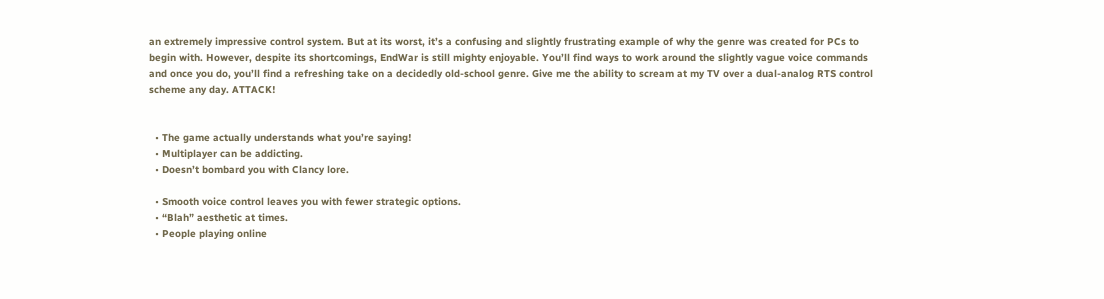an extremely impressive control system. But at its worst, it’s a confusing and slightly frustrating example of why the genre was created for PCs to begin with. However, despite its shortcomings, EndWar is still mighty enjoyable. You’ll find ways to work around the slightly vague voice commands and once you do, you’ll find a refreshing take on a decidedly old-school genre. Give me the ability to scream at my TV over a dual-analog RTS control scheme any day. ATTACK!


  • The game actually understands what you’re saying!
  • Multiplayer can be addicting.
  • Doesn’t bombard you with Clancy lore.

  • Smooth voice control leaves you with fewer strategic options.
  • “Blah” aesthetic at times.
  • People playing online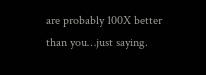are probably 100X better than you…just saying.